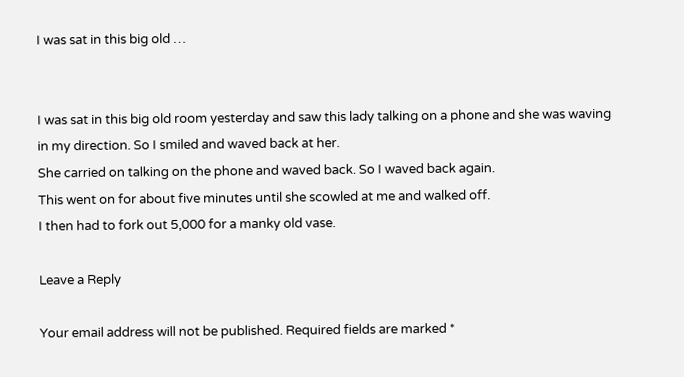I was sat in this big old …


I was sat in this big old room yesterday and saw this lady talking on a phone and she was waving in my direction. So I smiled and waved back at her.
She carried on talking on the phone and waved back. So I waved back again.
This went on for about five minutes until she scowled at me and walked off.
I then had to fork out 5,000 for a manky old vase.

Leave a Reply

Your email address will not be published. Required fields are marked *